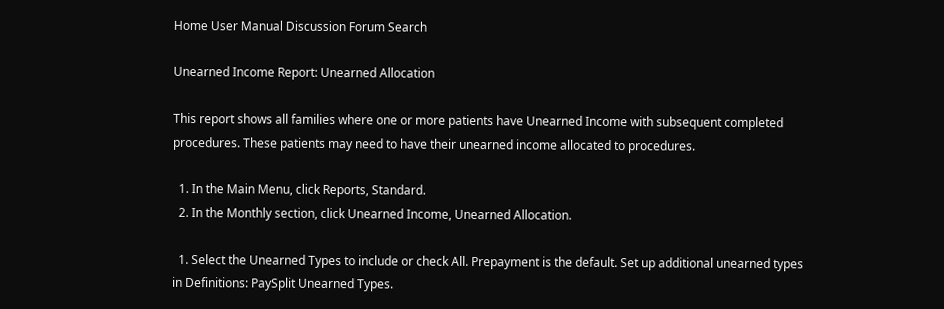Home User Manual Discussion Forum Search

Unearned Income Report: Unearned Allocation

This report shows all families where one or more patients have Unearned Income with subsequent completed procedures. These patients may need to have their unearned income allocated to procedures.

  1. In the Main Menu, click Reports, Standard.
  2. In the Monthly section, click Unearned Income, Unearned Allocation.

  1. Select the Unearned Types to include or check All. Prepayment is the default. Set up additional unearned types in Definitions: PaySplit Unearned Types.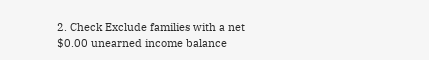2. Check Exclude families with a net $0.00 unearned income balance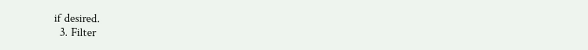if desired.
  3. Filter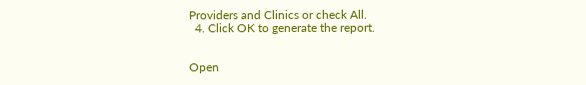Providers and Clinics or check All.
  4. Click OK to generate the report.


Open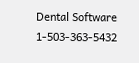Dental Software 1-503-363-5432